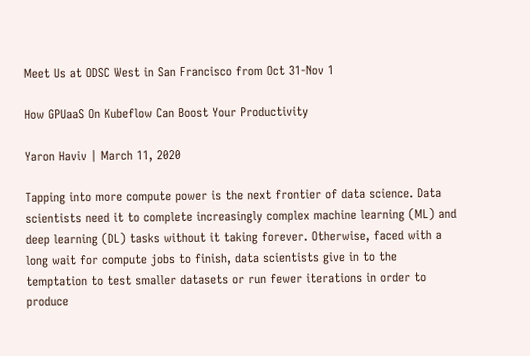Meet Us at ODSC West in San Francisco from Oct 31-Nov 1

How GPUaaS On Kubeflow Can Boost Your Productivity

Yaron Haviv | March 11, 2020

Tapping into more compute power is the next frontier of data science. Data scientists need it to complete increasingly complex machine learning (ML) and deep learning (DL) tasks without it taking forever. Otherwise, faced with a long wait for compute jobs to finish, data scientists give in to the temptation to test smaller datasets or run fewer iterations in order to produce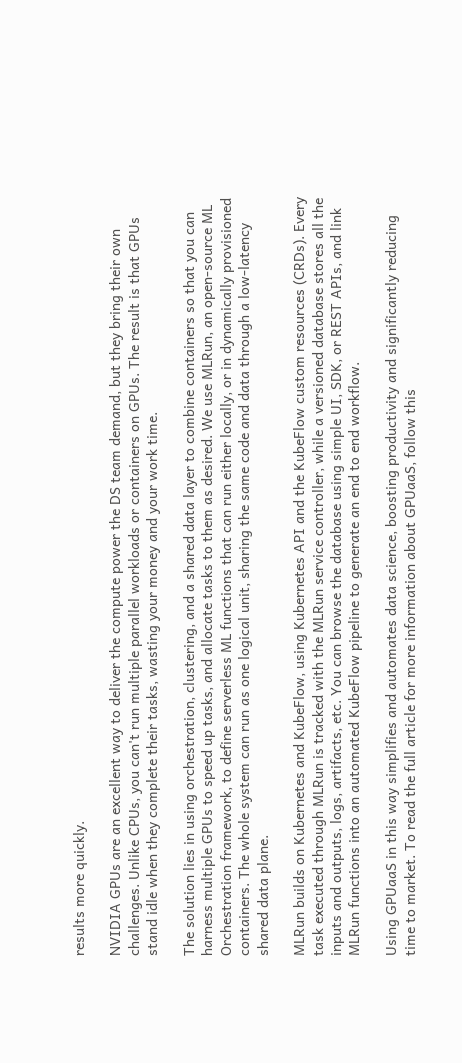results more quickly.

NVIDIA GPUs are an excellent way to deliver the compute power the DS team demand, but they bring their own challenges. Unlike CPUs, you can't run multiple parallel workloads or containers on GPUs. The result is that GPUs stand idle when they complete their tasks, wasting your money and your work time.

The solution lies in using orchestration, clustering, and a shared data layer to combine containers so that you can harness multiple GPUs to speed up tasks, and allocate tasks to them as desired. We use MLRun, an open-source ML Orchestration framework, to define serverless ML functions that can run either locally, or in dynamically provisioned containers. The whole system can run as one logical unit, sharing the same code and data through a low-latency shared data plane.

MLRun builds on Kubernetes and KubeFlow, using Kubernetes API and the KubeFlow custom resources (CRDs). Every task executed through MLRun is tracked with the MLRun service controller, while a versioned database stores all the inputs and outputs, logs, artifacts, etc. You can browse the database using simple UI, SDK, or REST APIs, and link MLRun functions into an automated KubeFlow pipeline to generate an end to end workflow.

Using GPUaaS in this way simplifies and automates data science, boosting productivity and significantly reducing time to market. To read the full article for more information about GPUaaS, follow this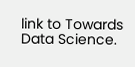link to Towards Data Science.